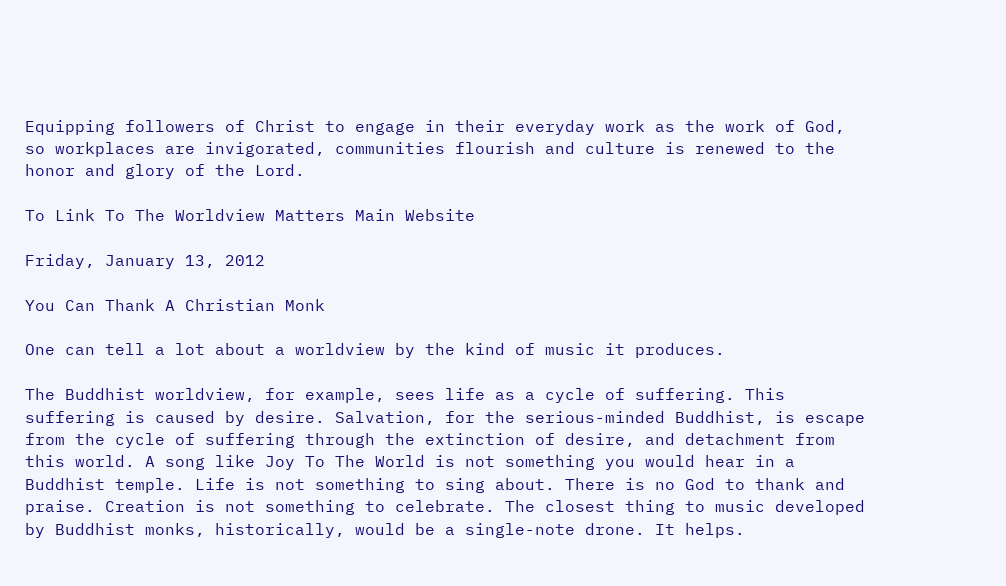Equipping followers of Christ to engage in their everyday work as the work of God, so workplaces are invigorated, communities flourish and culture is renewed to the honor and glory of the Lord.

To Link To The Worldview Matters Main Website

Friday, January 13, 2012

You Can Thank A Christian Monk

One can tell a lot about a worldview by the kind of music it produces.

The Buddhist worldview, for example, sees life as a cycle of suffering. This suffering is caused by desire. Salvation, for the serious-minded Buddhist, is escape from the cycle of suffering through the extinction of desire, and detachment from this world. A song like Joy To The World is not something you would hear in a Buddhist temple. Life is not something to sing about. There is no God to thank and praise. Creation is not something to celebrate. The closest thing to music developed by Buddhist monks, historically, would be a single-note drone. It helps.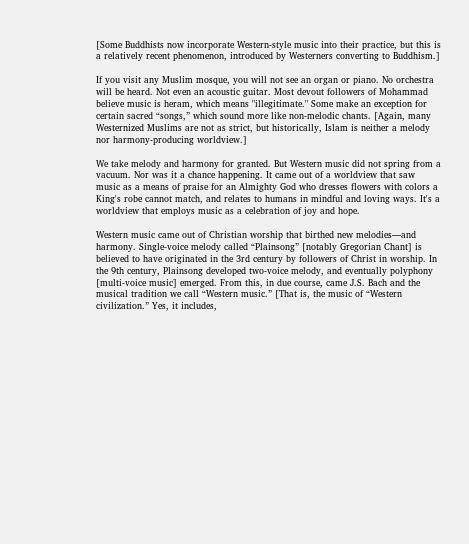[Some Buddhists now incorporate Western-style music into their practice, but this is a relatively recent phenomenon, introduced by Westerners converting to Buddhism.]

If you visit any Muslim mosque, you will not see an organ or piano. No orchestra will be heard. Not even an acoustic guitar. Most devout followers of Mohammad believe music is heram, which means "illegitimate." Some make an exception for certain sacred “songs,” which sound more like non-melodic chants. [Again, many Westernized Muslims are not as strict, but historically, Islam is neither a melody nor harmony-producing worldview.]

We take melody and harmony for granted. But Western music did not spring from a vacuum. Nor was it a chance happening. It came out of a worldview that saw music as a means of praise for an Almighty God who dresses flowers with colors a King's robe cannot match, and relates to humans in mindful and loving ways. It's a worldview that employs music as a celebration of joy and hope.

Western music came out of Christian worship that birthed new melodies—and harmony. Single-voice melody called “Plainsong” [notably Gregorian Chant] is believed to have originated in the 3rd century by followers of Christ in worship. In the 9th century, Plainsong developed two-voice melody, and eventually polyphony [multi-voice music] emerged. From this, in due course, came J.S. Bach and the musical tradition we call “Western music.” [That is, the music of “Western civilization.” Yes, it includes,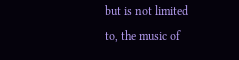but is not limited to, the music of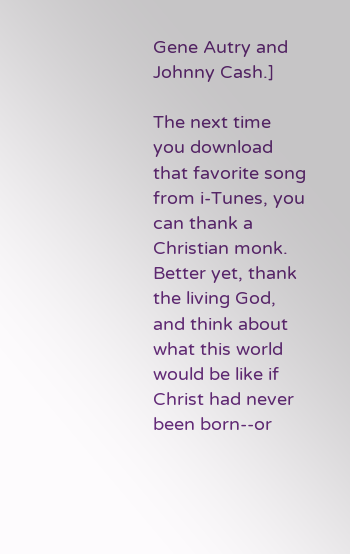Gene Autry and Johnny Cash.]

The next time you download that favorite song from i-Tunes, you can thank a Christian monk. Better yet, thank the living God, and think about what this world would be like if Christ had never been born--or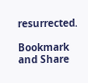resurrected.

Bookmark and Share